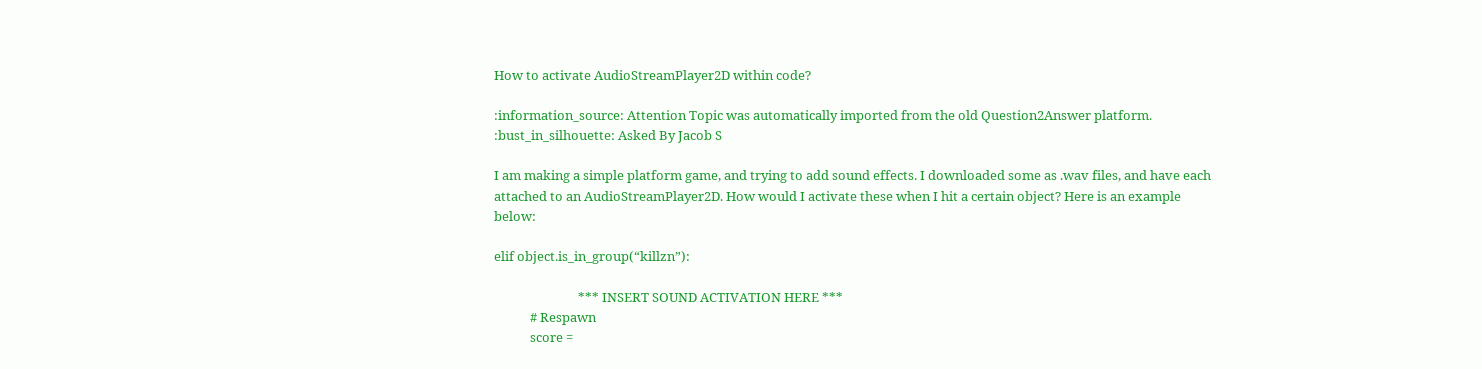How to activate AudioStreamPlayer2D within code?

:information_source: Attention Topic was automatically imported from the old Question2Answer platform.
:bust_in_silhouette: Asked By Jacob S

I am making a simple platform game, and trying to add sound effects. I downloaded some as .wav files, and have each attached to an AudioStreamPlayer2D. How would I activate these when I hit a certain object? Here is an example below:

elif object.is_in_group(“killzn”):

                            *** INSERT SOUND ACTIVATION HERE ***
            # Respawn
            score =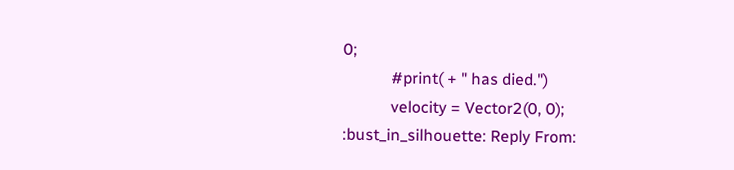0;
            #print( + " has died.")
            velocity = Vector2(0, 0);
:bust_in_silhouette: Reply From: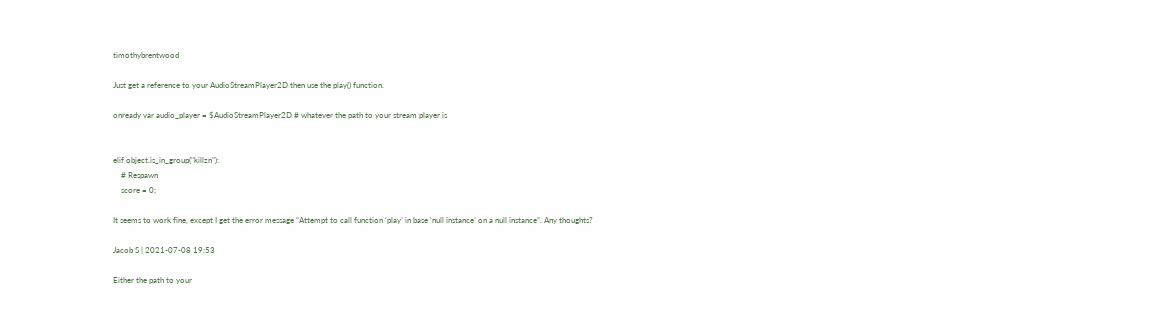timothybrentwood

Just get a reference to your AudioStreamPlayer2D then use the play() function.

onready var audio_player = $AudioStreamPlayer2D # whatever the path to your stream player is


elif object.is_in_group("killzn"):
    # Respawn
    score = 0;

It seems to work fine, except I get the error message “Attempt to call function ‘play’ in base ‘null instance’ on a null instance”. Any thoughts?

Jacob S | 2021-07-08 19:53

Either the path to your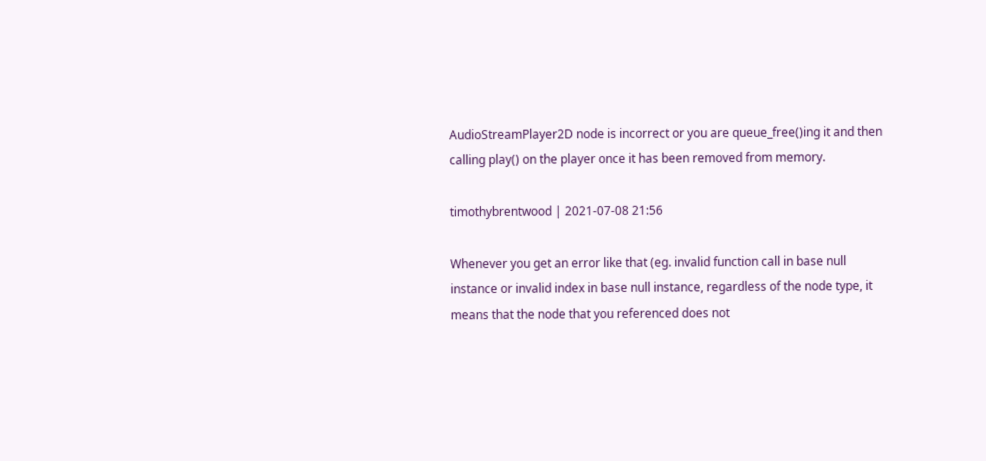AudioStreamPlayer2D node is incorrect or you are queue_free()ing it and then calling play() on the player once it has been removed from memory.

timothybrentwood | 2021-07-08 21:56

Whenever you get an error like that (eg. invalid function call in base null instance or invalid index in base null instance, regardless of the node type, it means that the node that you referenced does not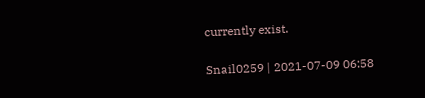currently exist.

Snail0259 | 2021-07-09 06:58